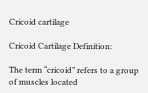Cricoid cartilage

Cricoid Cartilage Definition:

The term “cricoid” refers to a group of muscles located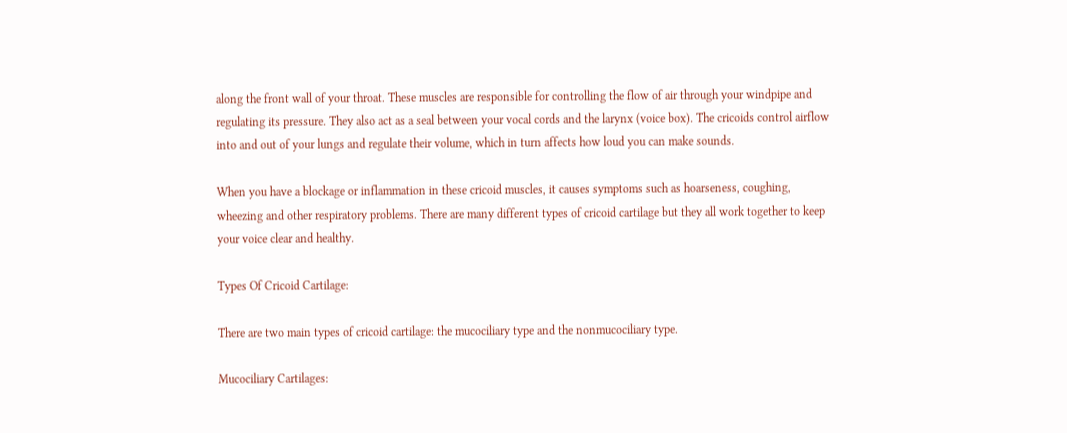along the front wall of your throat. These muscles are responsible for controlling the flow of air through your windpipe and regulating its pressure. They also act as a seal between your vocal cords and the larynx (voice box). The cricoids control airflow into and out of your lungs and regulate their volume, which in turn affects how loud you can make sounds.

When you have a blockage or inflammation in these cricoid muscles, it causes symptoms such as hoarseness, coughing, wheezing and other respiratory problems. There are many different types of cricoid cartilage but they all work together to keep your voice clear and healthy.

Types Of Cricoid Cartilage:

There are two main types of cricoid cartilage: the mucociliary type and the nonmucociliary type.

Mucociliary Cartilages: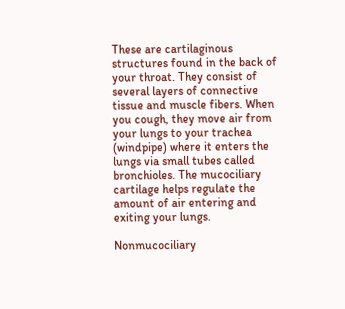These are cartilaginous structures found in the back of your throat. They consist of several layers of connective tissue and muscle fibers. When you cough, they move air from your lungs to your trachea (windpipe) where it enters the lungs via small tubes called bronchioles. The mucociliary cartilage helps regulate the amount of air entering and exiting your lungs.

Nonmucociliary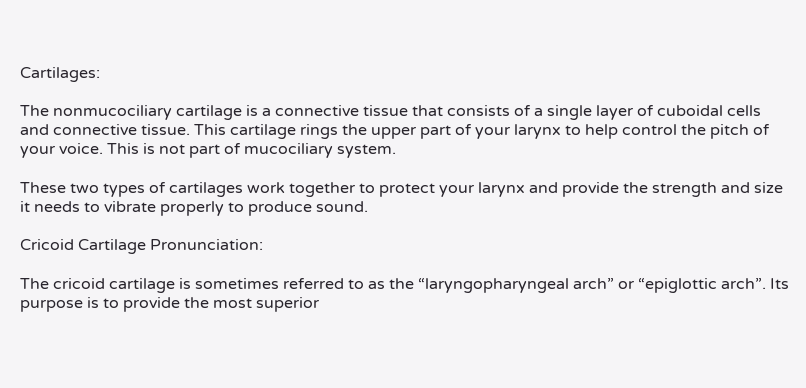Cartilages:

The nonmucociliary cartilage is a connective tissue that consists of a single layer of cuboidal cells and connective tissue. This cartilage rings the upper part of your larynx to help control the pitch of your voice. This is not part of mucociliary system.

These two types of cartilages work together to protect your larynx and provide the strength and size it needs to vibrate properly to produce sound.

Cricoid Cartilage Pronunciation:

The cricoid cartilage is sometimes referred to as the “laryngopharyngeal arch” or “epiglottic arch”. Its purpose is to provide the most superior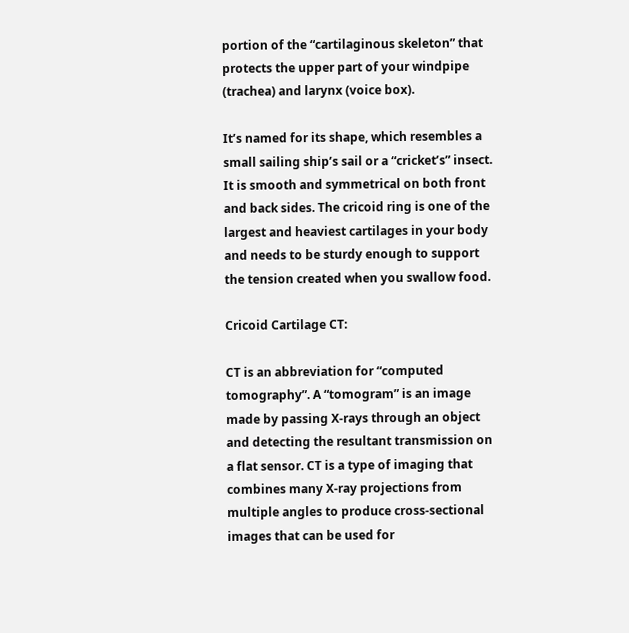portion of the “cartilaginous skeleton” that protects the upper part of your windpipe (trachea) and larynx (voice box).

It’s named for its shape, which resembles a small sailing ship’s sail or a “cricket’s” insect. It is smooth and symmetrical on both front and back sides. The cricoid ring is one of the largest and heaviest cartilages in your body and needs to be sturdy enough to support the tension created when you swallow food.

Cricoid Cartilage CT:

CT is an abbreviation for “computed tomography”. A “tomogram” is an image made by passing X-rays through an object and detecting the resultant transmission on a flat sensor. CT is a type of imaging that combines many X-ray projections from multiple angles to produce cross-sectional images that can be used for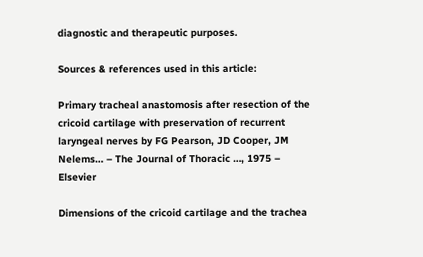diagnostic and therapeutic purposes.

Sources & references used in this article:

Primary tracheal anastomosis after resection of the cricoid cartilage with preservation of recurrent laryngeal nerves by FG Pearson, JD Cooper, JM Nelems… – The Journal of Thoracic …, 1975 – Elsevier

Dimensions of the cricoid cartilage and the trachea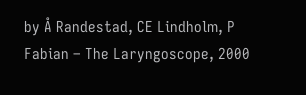by Å Randestad, CE Lindholm, P Fabian – The Laryngoscope, 2000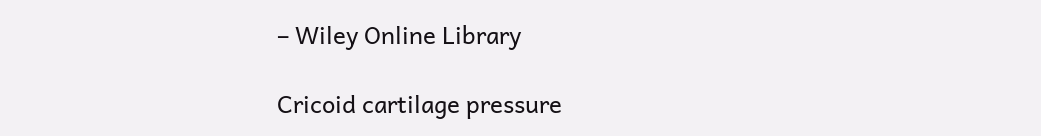– Wiley Online Library

Cricoid cartilage pressure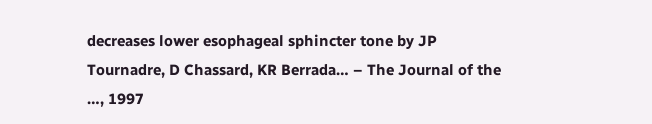decreases lower esophageal sphincter tone by JP Tournadre, D Chassard, KR Berrada… – The Journal of the …, 1997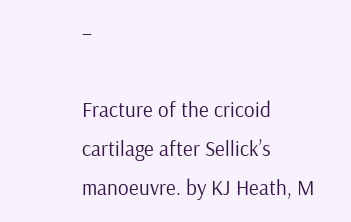–

Fracture of the cricoid cartilage after Sellick’s manoeuvre. by KJ Heath, M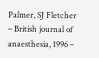Palmer, SJ Fletcher – British journal of anaesthesia, 1996 –